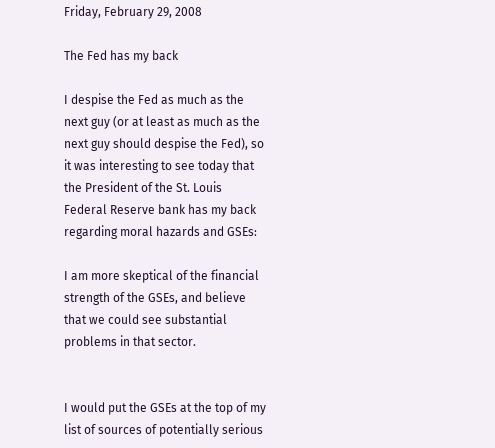Friday, February 29, 2008

The Fed has my back

I despise the Fed as much as the next guy (or at least as much as the next guy should despise the Fed), so it was interesting to see today that the President of the St. Louis Federal Reserve bank has my back regarding moral hazards and GSEs:

I am more skeptical of the financial strength of the GSEs, and believe that we could see substantial problems in that sector.


I would put the GSEs at the top of my list of sources of potentially serious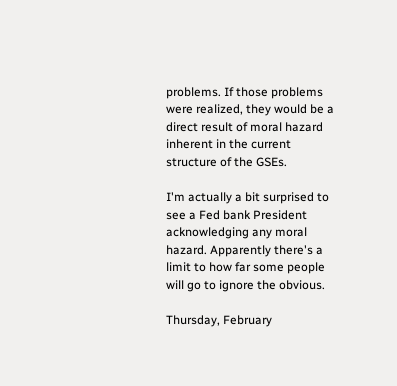problems. If those problems were realized, they would be a direct result of moral hazard inherent in the current structure of the GSEs.

I'm actually a bit surprised to see a Fed bank President acknowledging any moral hazard. Apparently there's a limit to how far some people will go to ignore the obvious.

Thursday, February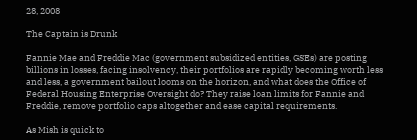28, 2008

The Captain is Drunk

Fannie Mae and Freddie Mac (government subsidized entities, GSEs) are posting billions in losses, facing insolvency, their portfolios are rapidly becoming worth less and less, a government bailout looms on the horizon, and what does the Office of Federal Housing Enterprise Oversight do? They raise loan limits for Fannie and Freddie, remove portfolio caps altogether and ease capital requirements.

As Mish is quick to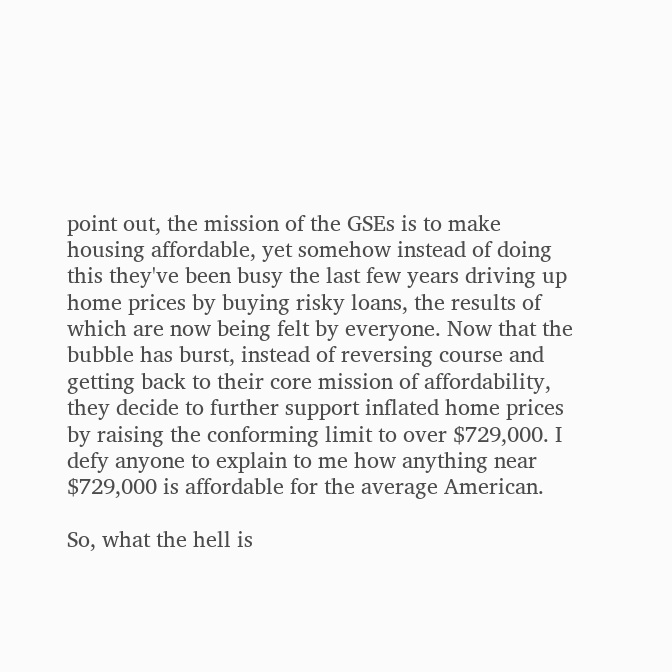point out, the mission of the GSEs is to make housing affordable, yet somehow instead of doing this they've been busy the last few years driving up home prices by buying risky loans, the results of which are now being felt by everyone. Now that the bubble has burst, instead of reversing course and getting back to their core mission of affordability, they decide to further support inflated home prices by raising the conforming limit to over $729,000. I defy anyone to explain to me how anything near $729,000 is affordable for the average American.

So, what the hell is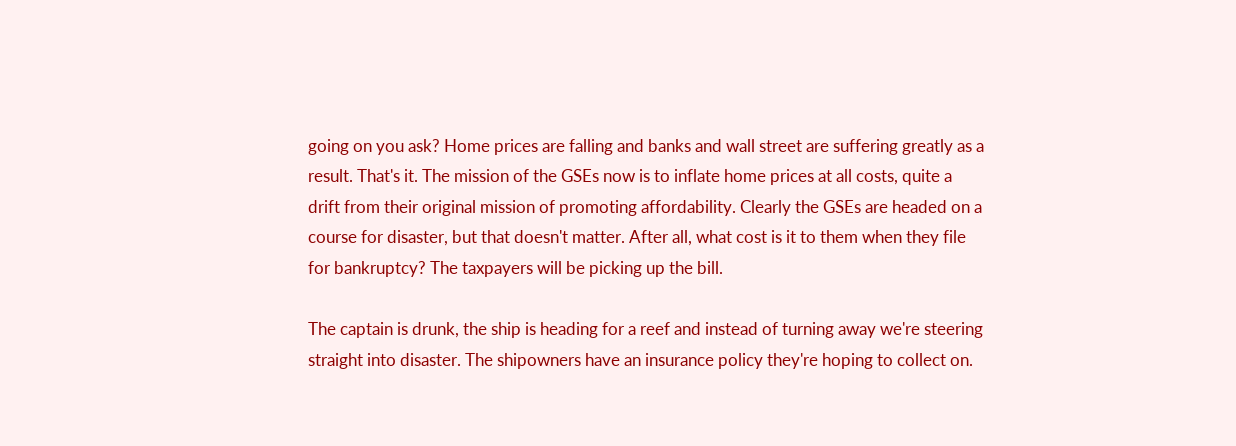going on you ask? Home prices are falling and banks and wall street are suffering greatly as a result. That's it. The mission of the GSEs now is to inflate home prices at all costs, quite a drift from their original mission of promoting affordability. Clearly the GSEs are headed on a course for disaster, but that doesn't matter. After all, what cost is it to them when they file for bankruptcy? The taxpayers will be picking up the bill.

The captain is drunk, the ship is heading for a reef and instead of turning away we're steering straight into disaster. The shipowners have an insurance policy they're hoping to collect on.